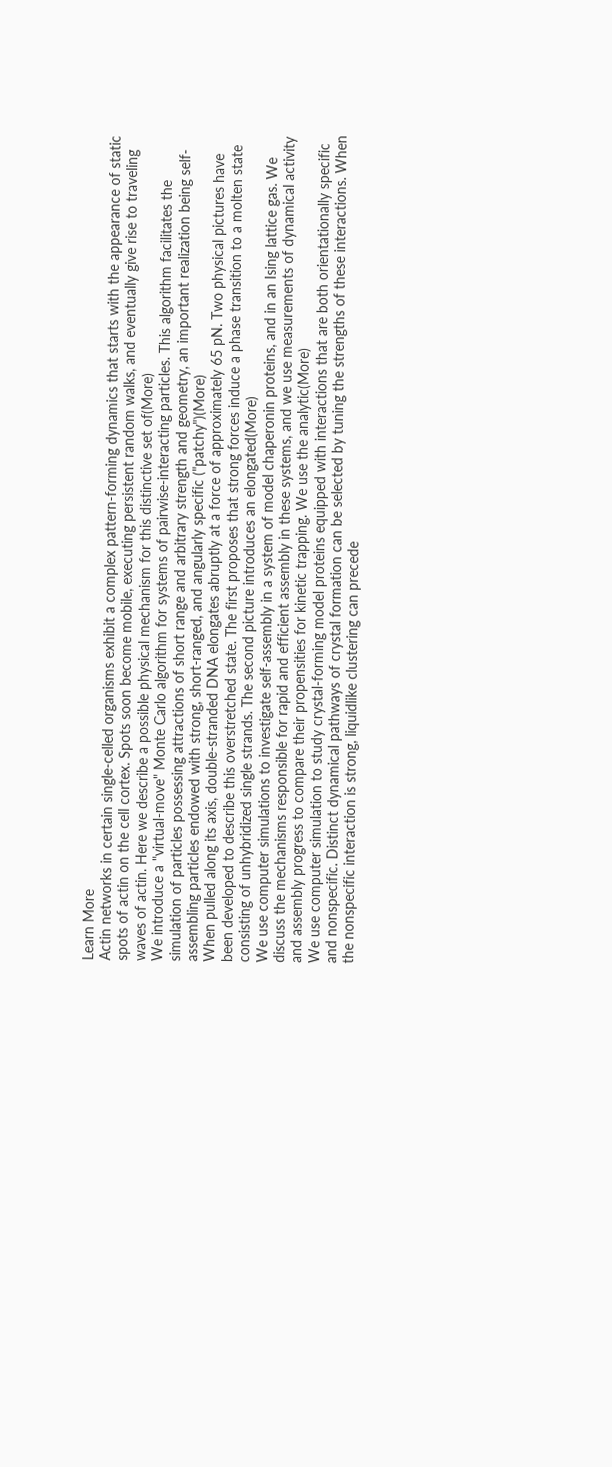Learn More
Actin networks in certain single-celled organisms exhibit a complex pattern-forming dynamics that starts with the appearance of static spots of actin on the cell cortex. Spots soon become mobile, executing persistent random walks, and eventually give rise to traveling waves of actin. Here we describe a possible physical mechanism for this distinctive set of(More)
We introduce a "virtual-move" Monte Carlo algorithm for systems of pairwise-interacting particles. This algorithm facilitates the simulation of particles possessing attractions of short range and arbitrary strength and geometry, an important realization being self-assembling particles endowed with strong, short-ranged, and angularly specific ("patchy")(More)
When pulled along its axis, double-stranded DNA elongates abruptly at a force of approximately 65 pN. Two physical pictures have been developed to describe this overstretched state. The first proposes that strong forces induce a phase transition to a molten state consisting of unhybridized single strands. The second picture introduces an elongated(More)
We use computer simulations to investigate self-assembly in a system of model chaperonin proteins, and in an Ising lattice gas. We discuss the mechanisms responsible for rapid and efficient assembly in these systems, and we use measurements of dynamical activity and assembly progress to compare their propensities for kinetic trapping. We use the analytic(More)
We use computer simulation to study crystal-forming model proteins equipped with interactions that are both orientationally specific and nonspecific. Distinct dynamical pathways of crystal formation can be selected by tuning the strengths of these interactions. When the nonspecific interaction is strong, liquidlike clustering can precede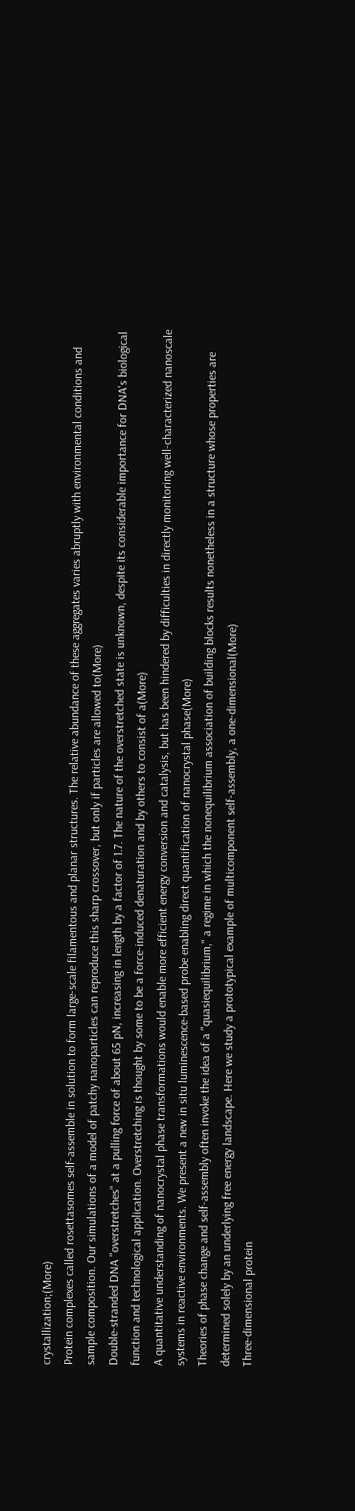crystallization;(More)
Protein complexes called rosettasomes self-assemble in solution to form large-scale filamentous and planar structures. The relative abundance of these aggregates varies abruptly with environmental conditions and sample composition. Our simulations of a model of patchy nanoparticles can reproduce this sharp crossover, but only if particles are allowed to(More)
Double-stranded DNA "overstretches" at a pulling force of about 65 pN, increasing in length by a factor of 1.7. The nature of the overstretched state is unknown, despite its considerable importance for DNA's biological function and technological application. Overstretching is thought by some to be a force-induced denaturation and by others to consist of a(More)
A quantitative understanding of nanocrystal phase transformations would enable more efficient energy conversion and catalysis, but has been hindered by difficulties in directly monitoring well-characterized nanoscale systems in reactive environments. We present a new in situ luminescence-based probe enabling direct quantification of nanocrystal phase(More)
Theories of phase change and self-assembly often invoke the idea of a "quasiequilibrium," a regime in which the nonequilibrium association of building blocks results nonetheless in a structure whose properties are determined solely by an underlying free energy landscape. Here we study a prototypical example of multicomponent self-assembly, a one-dimensional(More)
Three-dimensional protein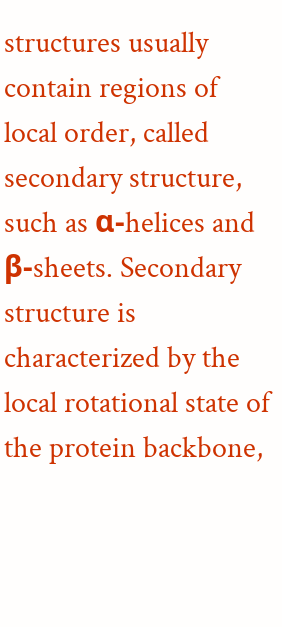structures usually contain regions of local order, called secondary structure, such as α-helices and β-sheets. Secondary structure is characterized by the local rotational state of the protein backbone,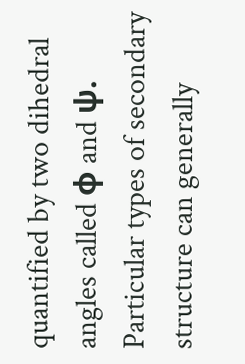quantified by two dihedral angles called ϕ and ψ. Particular types of secondary structure can generally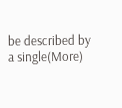be described by a single(More)